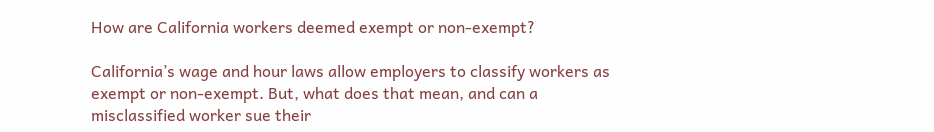How are California workers deemed exempt or non-exempt?

California’s wage and hour laws allow employers to classify workers as exempt or non-exempt. But, what does that mean, and can a misclassified worker sue their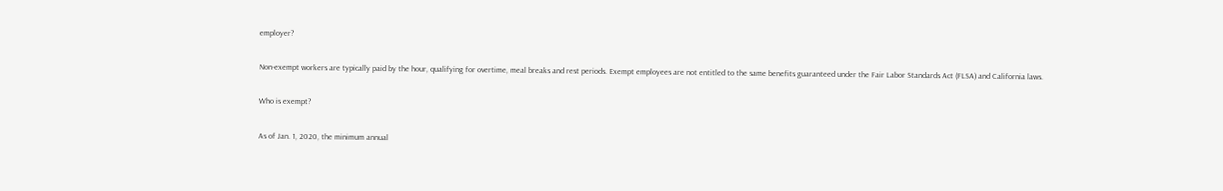employer?

Non-exempt workers are typically paid by the hour, qualifying for overtime, meal breaks and rest periods. Exempt employees are not entitled to the same benefits guaranteed under the Fair Labor Standards Act (FLSA) and California laws.

Who is exempt?

As of Jan. 1, 2020, the minimum annual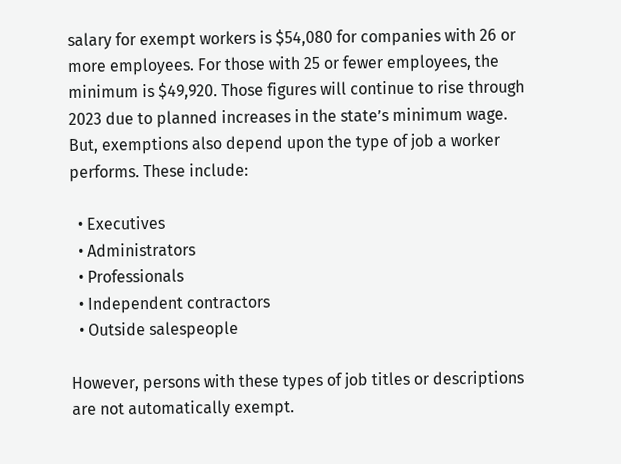salary for exempt workers is $54,080 for companies with 26 or more employees. For those with 25 or fewer employees, the minimum is $49,920. Those figures will continue to rise through 2023 due to planned increases in the state’s minimum wage. But, exemptions also depend upon the type of job a worker performs. These include:

  • Executives
  • Administrators
  • Professionals
  • Independent contractors
  • Outside salespeople

However, persons with these types of job titles or descriptions are not automatically exempt.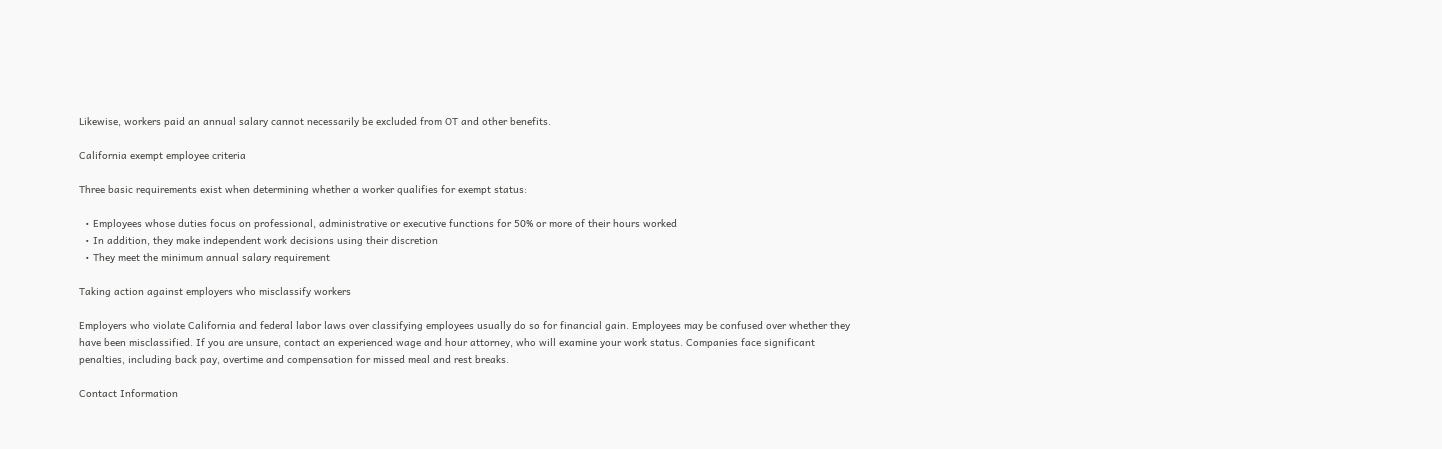Likewise, workers paid an annual salary cannot necessarily be excluded from OT and other benefits.

California exempt employee criteria

Three basic requirements exist when determining whether a worker qualifies for exempt status:

  • Employees whose duties focus on professional, administrative or executive functions for 50% or more of their hours worked
  • In addition, they make independent work decisions using their discretion
  • They meet the minimum annual salary requirement

Taking action against employers who misclassify workers

Employers who violate California and federal labor laws over classifying employees usually do so for financial gain. Employees may be confused over whether they have been misclassified. If you are unsure, contact an experienced wage and hour attorney, who will examine your work status. Companies face significant penalties, including back pay, overtime and compensation for missed meal and rest breaks.

Contact Information